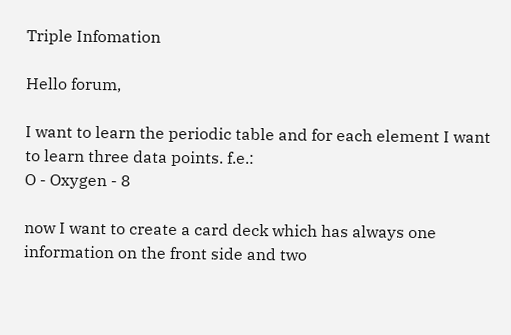Triple Infomation

Hello forum,

I want to learn the periodic table and for each element I want to learn three data points. f.e.:
O - Oxygen - 8

now I want to create a card deck which has always one information on the front side and two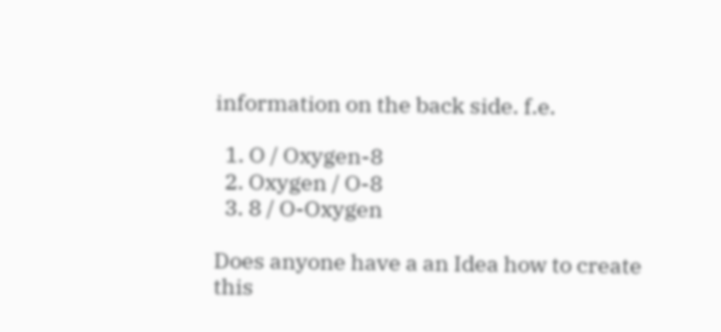information on the back side. f.e.

  1. O / Oxygen-8
  2. Oxygen / O-8
  3. 8 / O-Oxygen

Does anyone have a an Idea how to create this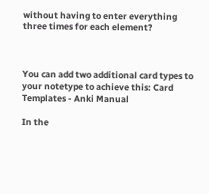without having to enter everything three times for each element?



You can add two additional card types to your notetype to achieve this: Card Templates - Anki Manual

In the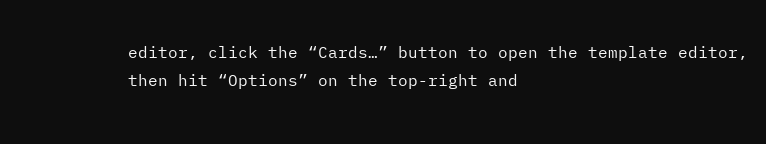editor, click the “Cards…” button to open the template editor, then hit “Options” on the top-right and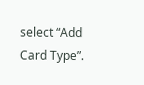select “Add Card Type”.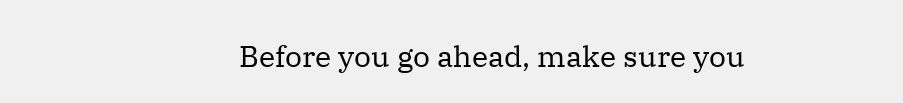Before you go ahead, make sure you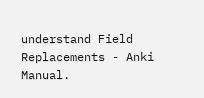understand Field Replacements - Anki Manual.